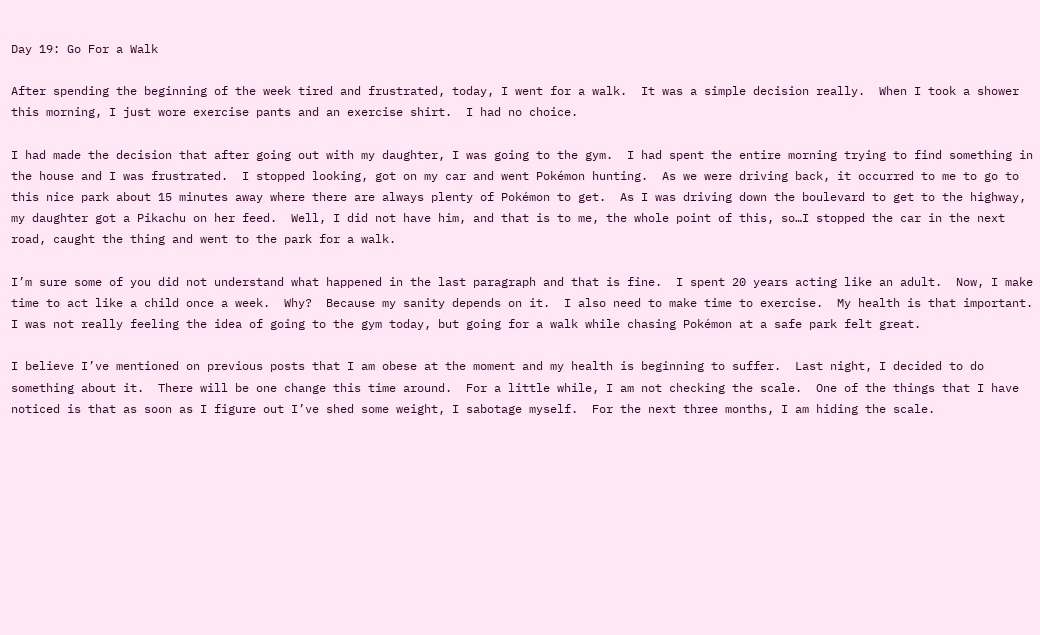Day 19: Go For a Walk

After spending the beginning of the week tired and frustrated, today, I went for a walk.  It was a simple decision really.  When I took a shower this morning, I just wore exercise pants and an exercise shirt.  I had no choice.

I had made the decision that after going out with my daughter, I was going to the gym.  I had spent the entire morning trying to find something in the house and I was frustrated.  I stopped looking, got on my car and went Pokémon hunting.  As we were driving back, it occurred to me to go to this nice park about 15 minutes away where there are always plenty of Pokémon to get.  As I was driving down the boulevard to get to the highway, my daughter got a Pikachu on her feed.  Well, I did not have him, and that is to me, the whole point of this, so…I stopped the car in the next road, caught the thing and went to the park for a walk.

I’m sure some of you did not understand what happened in the last paragraph and that is fine.  I spent 20 years acting like an adult.  Now, I make time to act like a child once a week.  Why?  Because my sanity depends on it.  I also need to make time to exercise.  My health is that important.  I was not really feeling the idea of going to the gym today, but going for a walk while chasing Pokémon at a safe park felt great.

I believe I’ve mentioned on previous posts that I am obese at the moment and my health is beginning to suffer.  Last night, I decided to do something about it.  There will be one change this time around.  For a little while, I am not checking the scale.  One of the things that I have noticed is that as soon as I figure out I’ve shed some weight, I sabotage myself.  For the next three months, I am hiding the scale.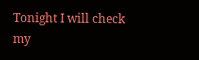Tonight I will check my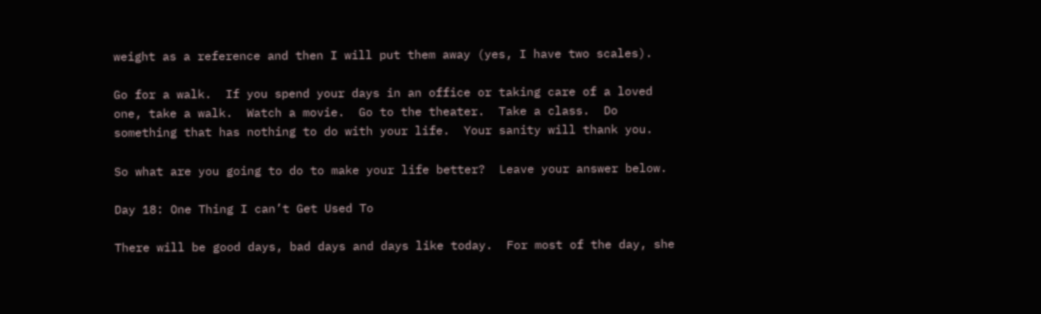weight as a reference and then I will put them away (yes, I have two scales).

Go for a walk.  If you spend your days in an office or taking care of a loved one, take a walk.  Watch a movie.  Go to the theater.  Take a class.  Do something that has nothing to do with your life.  Your sanity will thank you.

So what are you going to do to make your life better?  Leave your answer below.

Day 18: One Thing I can’t Get Used To

There will be good days, bad days and days like today.  For most of the day, she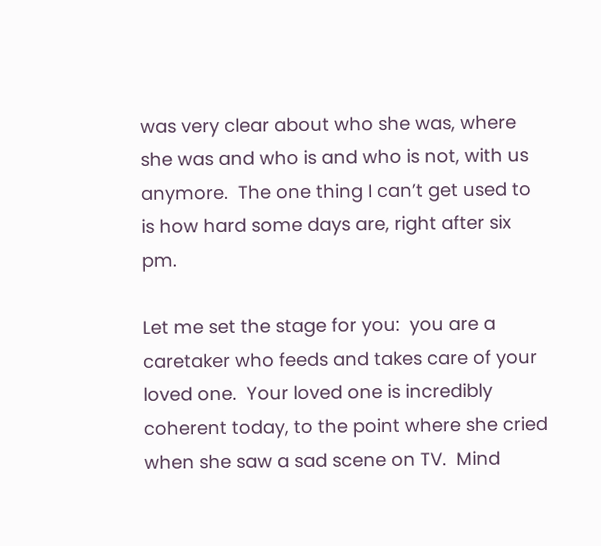was very clear about who she was, where she was and who is and who is not, with us anymore.  The one thing I can’t get used to is how hard some days are, right after six pm.

Let me set the stage for you:  you are a caretaker who feeds and takes care of your loved one.  Your loved one is incredibly coherent today, to the point where she cried when she saw a sad scene on TV.  Mind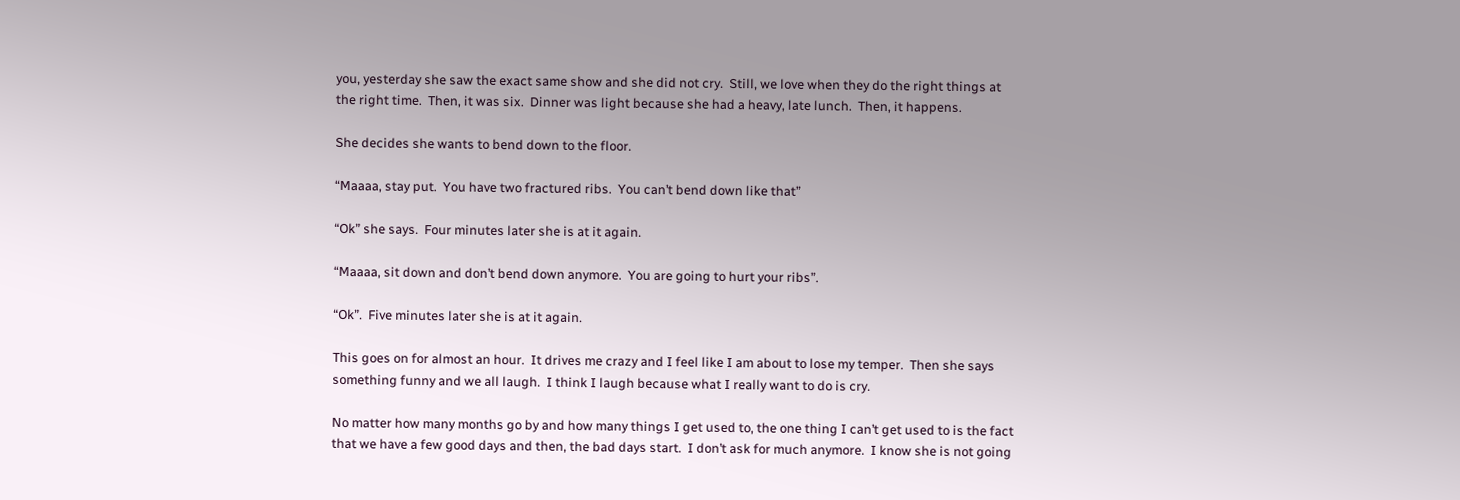you, yesterday she saw the exact same show and she did not cry.  Still, we love when they do the right things at the right time.  Then, it was six.  Dinner was light because she had a heavy, late lunch.  Then, it happens.

She decides she wants to bend down to the floor.

“Maaaa, stay put.  You have two fractured ribs.  You can’t bend down like that”

“Ok” she says.  Four minutes later she is at it again.

“Maaaa, sit down and don’t bend down anymore.  You are going to hurt your ribs”.

“Ok”.  Five minutes later she is at it again.

This goes on for almost an hour.  It drives me crazy and I feel like I am about to lose my temper.  Then she says something funny and we all laugh.  I think I laugh because what I really want to do is cry.

No matter how many months go by and how many things I get used to, the one thing I can’t get used to is the fact that we have a few good days and then, the bad days start.  I don’t ask for much anymore.  I know she is not going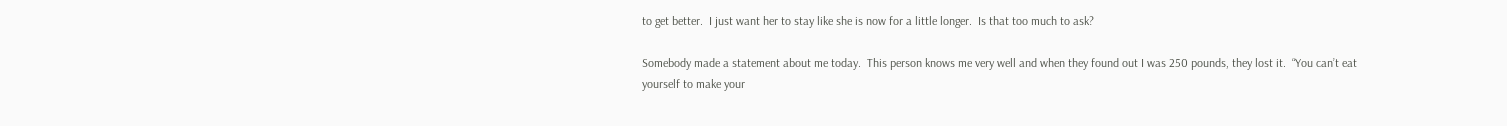to get better.  I just want her to stay like she is now for a little longer.  Is that too much to ask?

Somebody made a statement about me today.  This person knows me very well and when they found out I was 250 pounds, they lost it.  “You can’t eat yourself to make your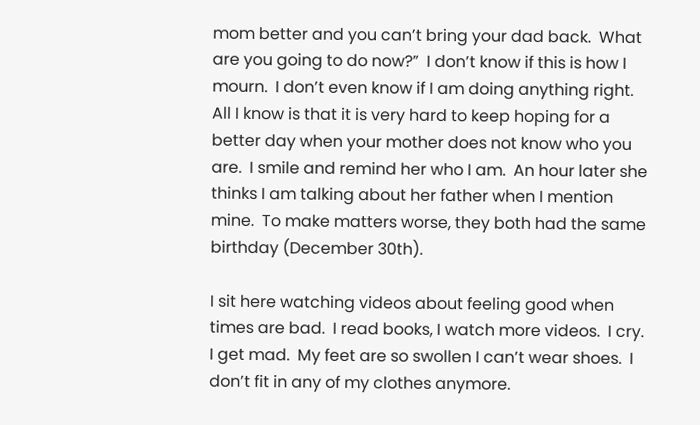mom better and you can’t bring your dad back.  What are you going to do now?”  I don’t know if this is how I mourn.  I don’t even know if I am doing anything right.  All I know is that it is very hard to keep hoping for a better day when your mother does not know who you are.  I smile and remind her who I am.  An hour later she thinks I am talking about her father when I mention mine.  To make matters worse, they both had the same birthday (December 30th).

I sit here watching videos about feeling good when times are bad.  I read books, I watch more videos.  I cry.  I get mad.  My feet are so swollen I can’t wear shoes.  I don’t fit in any of my clothes anymore.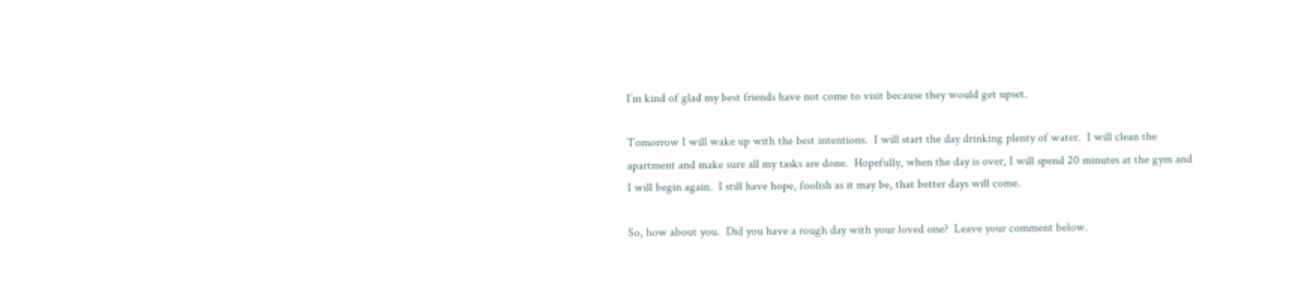I’m kind of glad my best friends have not come to visit because they would get upset.

Tomorrow I will wake up with the best intentions.  I will start the day drinking plenty of water.  I will clean the apartment and make sure all my tasks are done.  Hopefully, when the day is over, I will spend 20 minutes at the gym and I will begin again.  I still have hope, foolish as it may be, that better days will come.

So, how about you.  Did you have a rough day with your loved one?  Leave your comment below.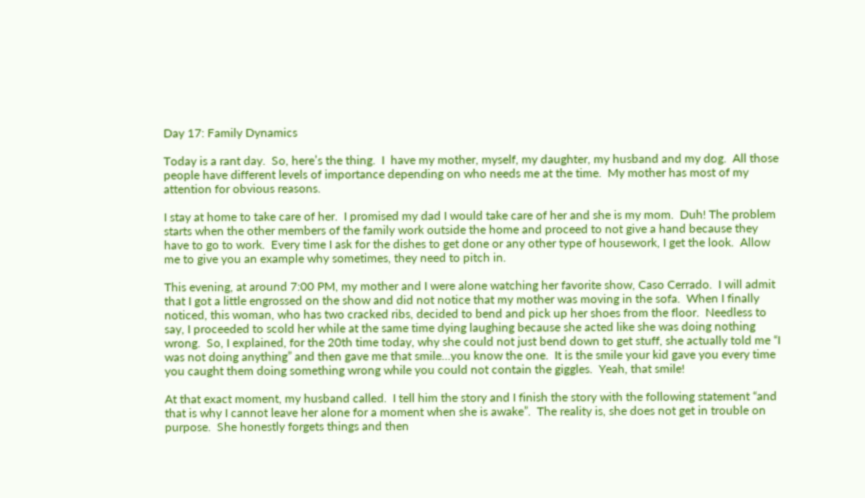Day 17: Family Dynamics

Today is a rant day.  So, here’s the thing.  I  have my mother, myself, my daughter, my husband and my dog.  All those people have different levels of importance depending on who needs me at the time.  My mother has most of my attention for obvious reasons.

I stay at home to take care of her.  I promised my dad I would take care of her and she is my mom.  Duh! The problem starts when the other members of the family work outside the home and proceed to not give a hand because they have to go to work.  Every time I ask for the dishes to get done or any other type of housework, I get the look.  Allow me to give you an example why sometimes, they need to pitch in.

This evening, at around 7:00 PM, my mother and I were alone watching her favorite show, Caso Cerrado.  I will admit that I got a little engrossed on the show and did not notice that my mother was moving in the sofa.  When I finally noticed, this woman, who has two cracked ribs, decided to bend and pick up her shoes from the floor.  Needless to say, I proceeded to scold her while at the same time dying laughing because she acted like she was doing nothing wrong.  So, I explained, for the 20th time today, why she could not just bend down to get stuff, she actually told me “I was not doing anything” and then gave me that smile…you know the one.  It is the smile your kid gave you every time you caught them doing something wrong while you could not contain the giggles.  Yeah, that smile!

At that exact moment, my husband called.  I tell him the story and I finish the story with the following statement “and that is why I cannot leave her alone for a moment when she is awake”.  The reality is, she does not get in trouble on purpose.  She honestly forgets things and then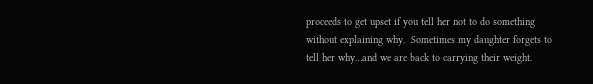proceeds to get upset if you tell her not to do something without explaining why.  Sometimes my daughter forgets to tell her why…and we are back to carrying their weight.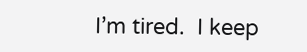I’m tired.  I keep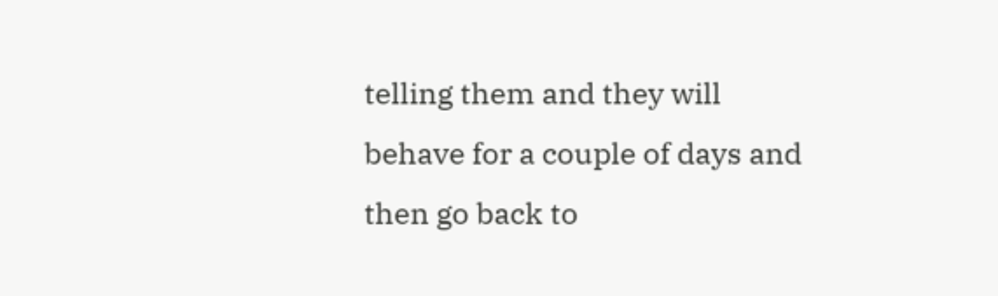telling them and they will behave for a couple of days and then go back to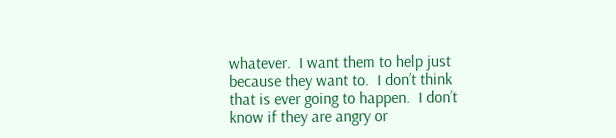whatever.  I want them to help just because they want to.  I don’t think that is ever going to happen.  I don’t know if they are angry or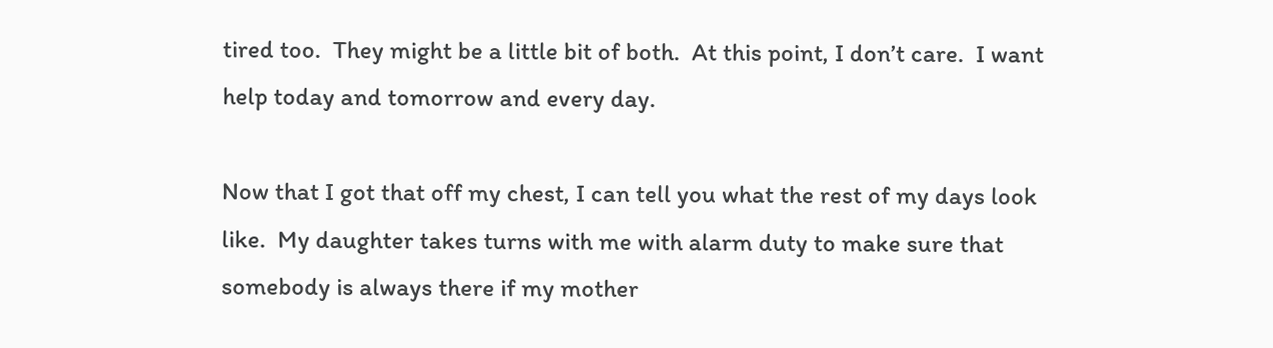tired too.  They might be a little bit of both.  At this point, I don’t care.  I want help today and tomorrow and every day.

Now that I got that off my chest, I can tell you what the rest of my days look like.  My daughter takes turns with me with alarm duty to make sure that somebody is always there if my mother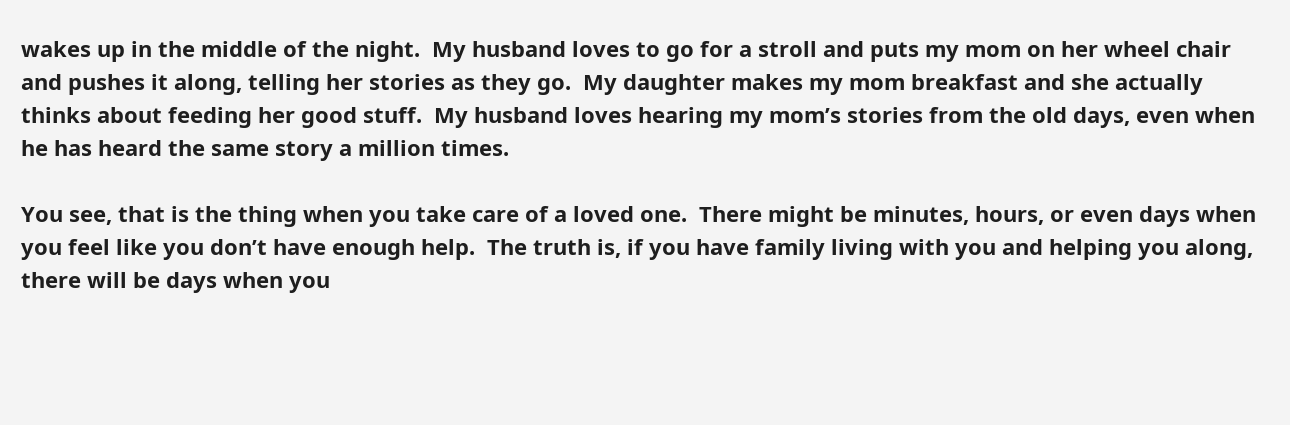wakes up in the middle of the night.  My husband loves to go for a stroll and puts my mom on her wheel chair and pushes it along, telling her stories as they go.  My daughter makes my mom breakfast and she actually thinks about feeding her good stuff.  My husband loves hearing my mom’s stories from the old days, even when he has heard the same story a million times.

You see, that is the thing when you take care of a loved one.  There might be minutes, hours, or even days when you feel like you don’t have enough help.  The truth is, if you have family living with you and helping you along, there will be days when you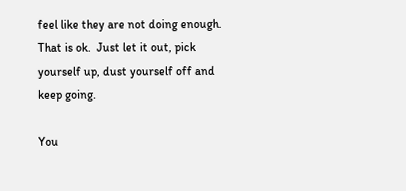feel like they are not doing enough.  That is ok.  Just let it out, pick yourself up, dust yourself off and keep going.

You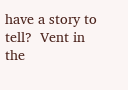have a story to tell?  Vent in the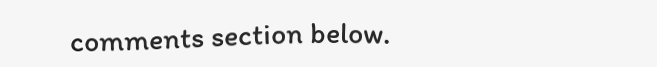comments section below.